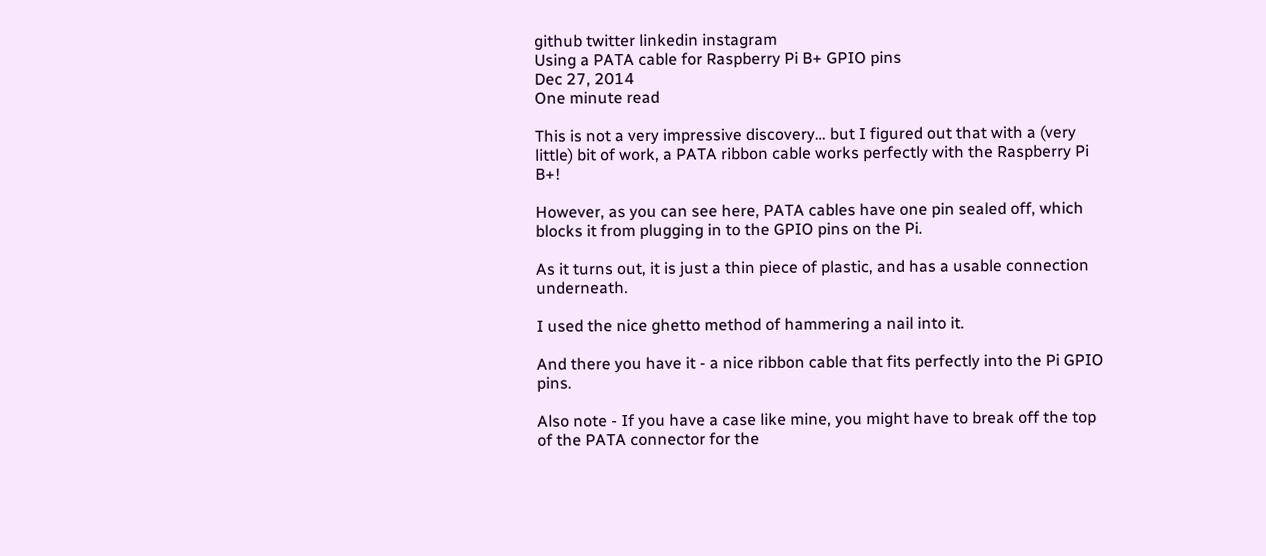github twitter linkedin instagram
Using a PATA cable for Raspberry Pi B+ GPIO pins
Dec 27, 2014
One minute read

This is not a very impressive discovery… but I figured out that with a (very little) bit of work, a PATA ribbon cable works perfectly with the Raspberry Pi B+!

However, as you can see here, PATA cables have one pin sealed off, which blocks it from plugging in to the GPIO pins on the Pi.

As it turns out, it is just a thin piece of plastic, and has a usable connection underneath.

I used the nice ghetto method of hammering a nail into it.

And there you have it - a nice ribbon cable that fits perfectly into the Pi GPIO pins.

Also note - If you have a case like mine, you might have to break off the top of the PATA connector for the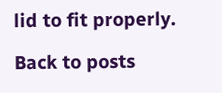lid to fit properly.

Back to posts